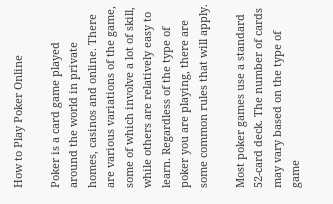How to Play Poker Online

Poker is a card game played around the world in private homes, casinos and online. There are various variations of the game, some of which involve a lot of skill, while others are relatively easy to learn. Regardless of the type of poker you are playing, there are some common rules that will apply.

Most poker games use a standard 52-card deck. The number of cards may vary based on the type of game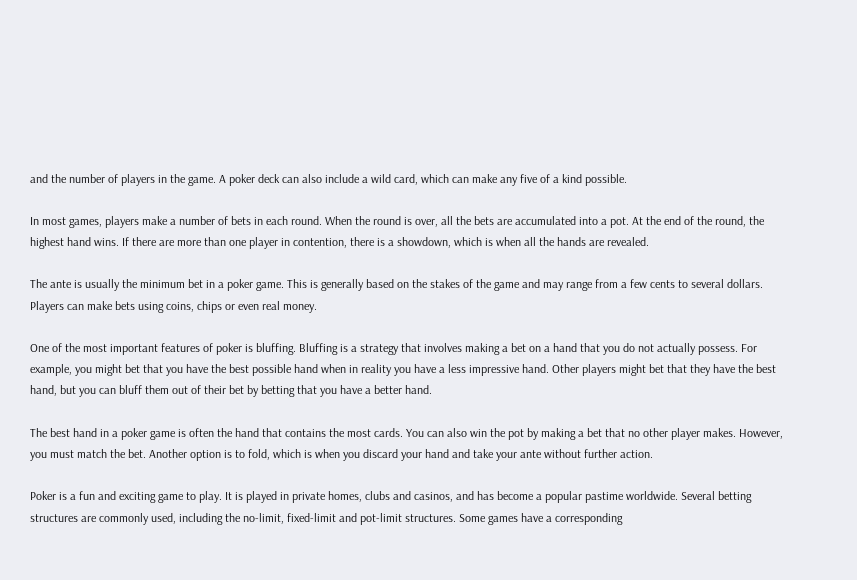and the number of players in the game. A poker deck can also include a wild card, which can make any five of a kind possible.

In most games, players make a number of bets in each round. When the round is over, all the bets are accumulated into a pot. At the end of the round, the highest hand wins. If there are more than one player in contention, there is a showdown, which is when all the hands are revealed.

The ante is usually the minimum bet in a poker game. This is generally based on the stakes of the game and may range from a few cents to several dollars. Players can make bets using coins, chips or even real money.

One of the most important features of poker is bluffing. Bluffing is a strategy that involves making a bet on a hand that you do not actually possess. For example, you might bet that you have the best possible hand when in reality you have a less impressive hand. Other players might bet that they have the best hand, but you can bluff them out of their bet by betting that you have a better hand.

The best hand in a poker game is often the hand that contains the most cards. You can also win the pot by making a bet that no other player makes. However, you must match the bet. Another option is to fold, which is when you discard your hand and take your ante without further action.

Poker is a fun and exciting game to play. It is played in private homes, clubs and casinos, and has become a popular pastime worldwide. Several betting structures are commonly used, including the no-limit, fixed-limit and pot-limit structures. Some games have a corresponding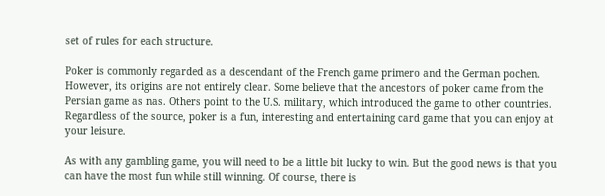set of rules for each structure.

Poker is commonly regarded as a descendant of the French game primero and the German pochen. However, its origins are not entirely clear. Some believe that the ancestors of poker came from the Persian game as nas. Others point to the U.S. military, which introduced the game to other countries. Regardless of the source, poker is a fun, interesting and entertaining card game that you can enjoy at your leisure.

As with any gambling game, you will need to be a little bit lucky to win. But the good news is that you can have the most fun while still winning. Of course, there is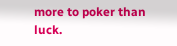more to poker than luck.